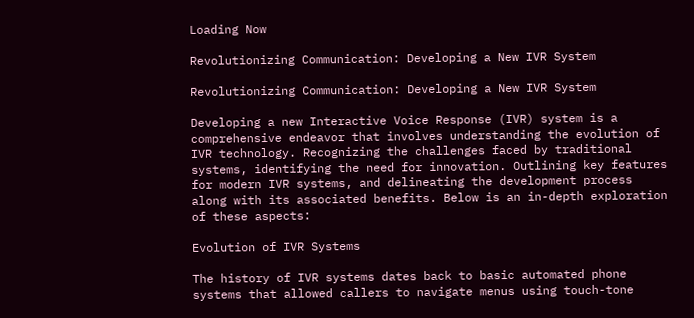Loading Now

Revolutionizing Communication: Developing a New IVR System

Revolutionizing Communication: Developing a New IVR System

Developing a new Interactive Voice Response (IVR) system is a comprehensive endeavor that involves understanding the evolution of IVR technology. Recognizing the challenges faced by traditional systems, identifying the need for innovation. Outlining key features for modern IVR systems, and delineating the development process along with its associated benefits. Below is an in-depth exploration of these aspects:

Evolution of IVR Systems

The history of IVR systems dates back to basic automated phone systems that allowed callers to navigate menus using touch-tone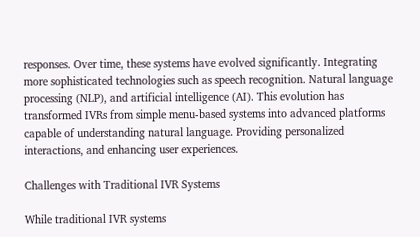responses. Over time, these systems have evolved significantly. Integrating more sophisticated technologies such as speech recognition. Natural language processing (NLP), and artificial intelligence (AI). This evolution has transformed IVRs from simple menu-based systems into advanced platforms capable of understanding natural language. Providing personalized interactions, and enhancing user experiences.

Challenges with Traditional IVR Systems

While traditional IVR systems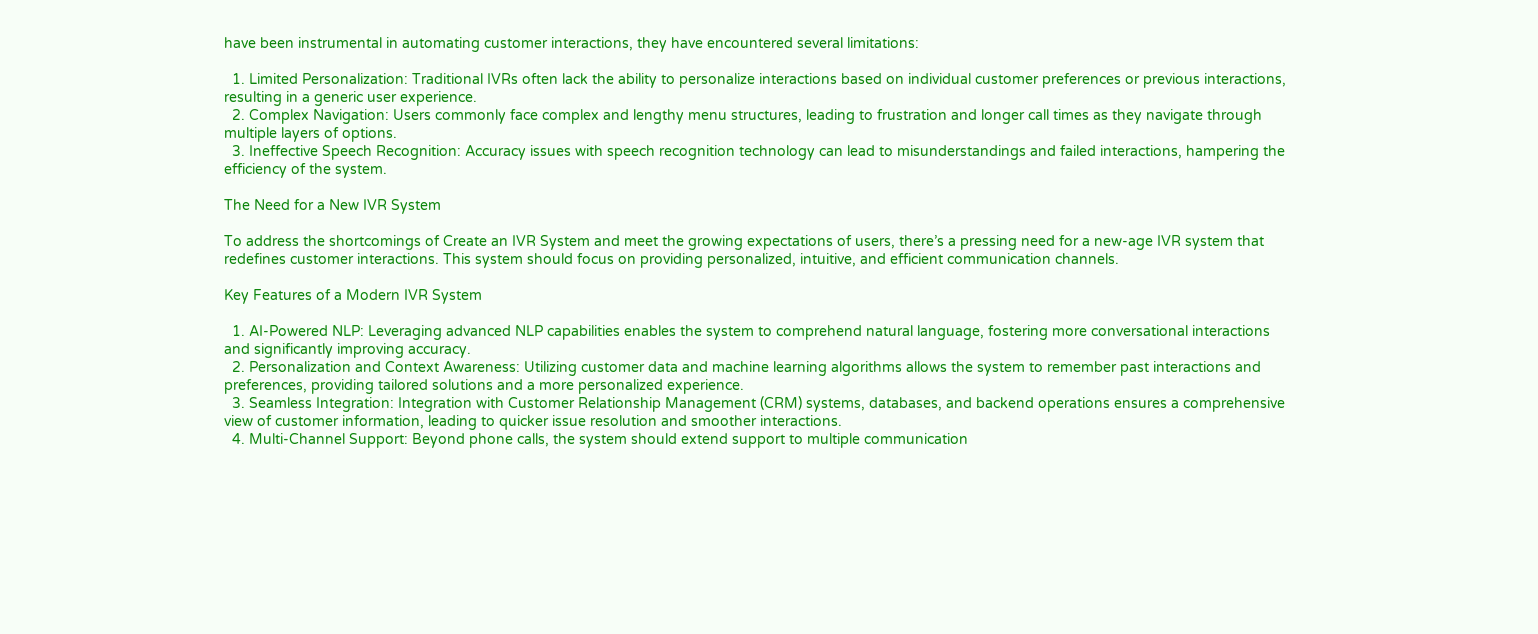have been instrumental in automating customer interactions, they have encountered several limitations:

  1. Limited Personalization: Traditional IVRs often lack the ability to personalize interactions based on individual customer preferences or previous interactions, resulting in a generic user experience.
  2. Complex Navigation: Users commonly face complex and lengthy menu structures, leading to frustration and longer call times as they navigate through multiple layers of options.
  3. Ineffective Speech Recognition: Accuracy issues with speech recognition technology can lead to misunderstandings and failed interactions, hampering the efficiency of the system.

The Need for a New IVR System

To address the shortcomings of Create an IVR System and meet the growing expectations of users, there’s a pressing need for a new-age IVR system that redefines customer interactions. This system should focus on providing personalized, intuitive, and efficient communication channels.

Key Features of a Modern IVR System

  1. AI-Powered NLP: Leveraging advanced NLP capabilities enables the system to comprehend natural language, fostering more conversational interactions and significantly improving accuracy.
  2. Personalization and Context Awareness: Utilizing customer data and machine learning algorithms allows the system to remember past interactions and preferences, providing tailored solutions and a more personalized experience.
  3. Seamless Integration: Integration with Customer Relationship Management (CRM) systems, databases, and backend operations ensures a comprehensive view of customer information, leading to quicker issue resolution and smoother interactions.
  4. Multi-Channel Support: Beyond phone calls, the system should extend support to multiple communication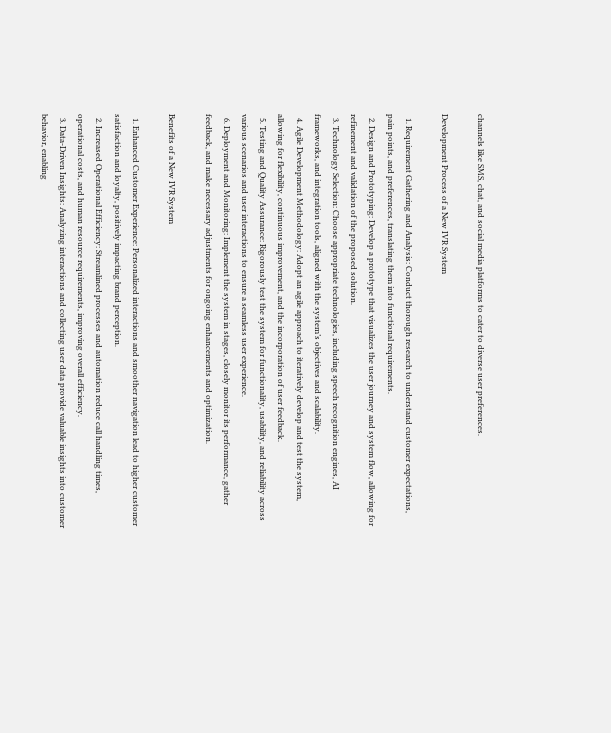channels like SMS, chat, and social media platforms to cater to diverse user preferences.

Development Process of a New IVR System

  1. Requirement Gathering and Analysis: Conduct thorough research to understand customer expectations, pain points, and preferences, translating them into functional requirements.
  2. Design and Prototyping: Develop a prototype that visualizes the user journey and system flow, allowing for refinement and validation of the proposed solution.
  3. Technology Selection: Choose appropriate technologies, including speech recognition engines, AI frameworks, and integration tools, aligned with the system’s objectives and scalability.
  4. Agile Development Methodology: Adopt an agile approach to iteratively develop and test the system, allowing for flexibility, continuous improvement, and the incorporation of user feedback.
  5. Testing and Quality Assurance: Rigorously test the system for functionality, usability, and reliability across various scenarios and user interactions to ensure a seamless user experience.
  6. Deployment and Monitoring: Implement the system in stages, closely monitor its performance, gather feedback, and make necessary adjustments for ongoing enhancements and optimization.

Benefits of a New IVR System

  1. Enhanced Customer Experience: Personalized interactions and smoother navigation lead to higher customer satisfaction and loyalty, positively impacting brand perception.
  2. Increased Operational Efficiency: Streamlined processes and automation reduce call handling times, operational costs, and human resource requirements, improving overall efficiency.
  3. Data-Driven Insights: Analyzing interactions and collecting user data provide valuable insights into customer behavior, enabling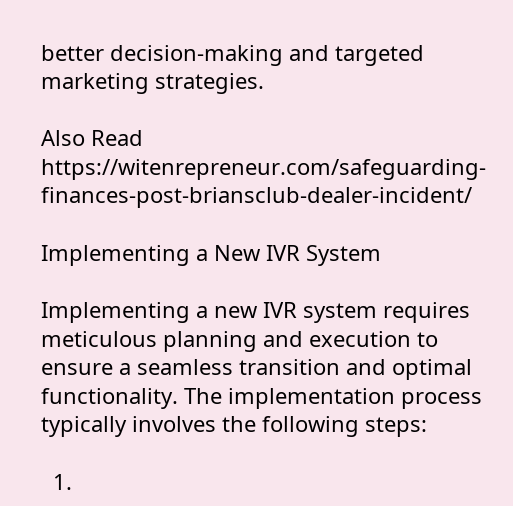better decision-making and targeted marketing strategies.

Also Read https://witenrepreneur.com/safeguarding-finances-post-briansclub-dealer-incident/

Implementing a New IVR System

Implementing a new IVR system requires meticulous planning and execution to ensure a seamless transition and optimal functionality. The implementation process typically involves the following steps:

  1.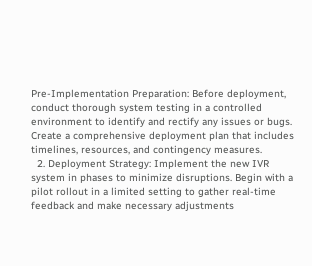Pre-Implementation Preparation: Before deployment, conduct thorough system testing in a controlled environment to identify and rectify any issues or bugs. Create a comprehensive deployment plan that includes timelines, resources, and contingency measures.
  2. Deployment Strategy: Implement the new IVR system in phases to minimize disruptions. Begin with a pilot rollout in a limited setting to gather real-time feedback and make necessary adjustments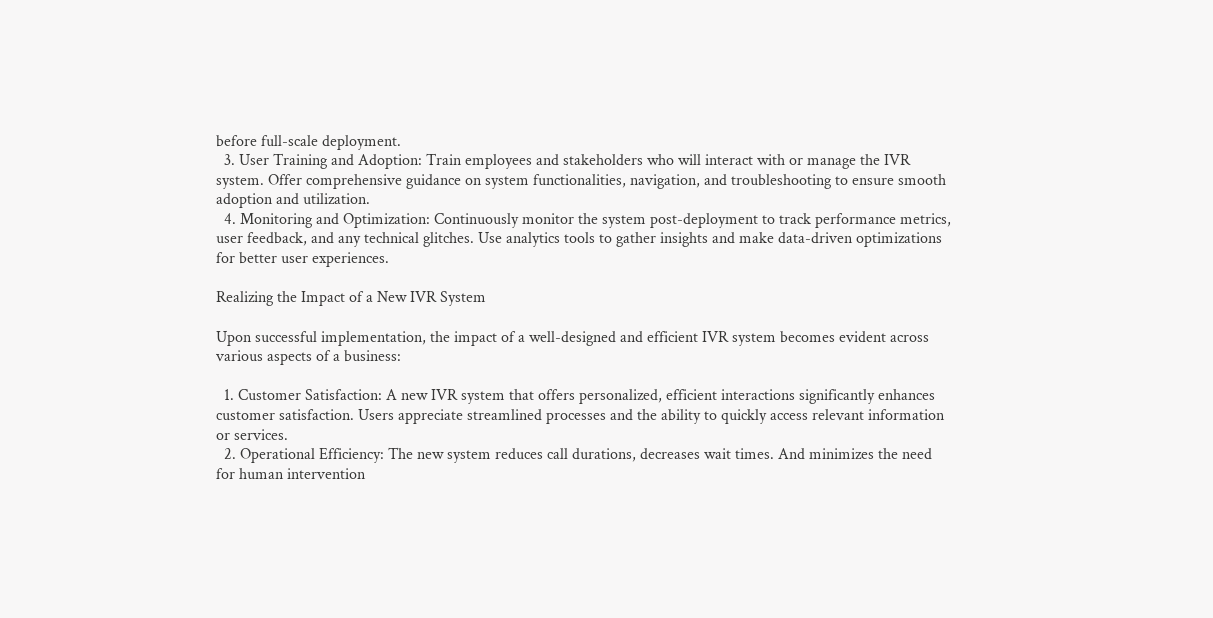before full-scale deployment.
  3. User Training and Adoption: Train employees and stakeholders who will interact with or manage the IVR system. Offer comprehensive guidance on system functionalities, navigation, and troubleshooting to ensure smooth adoption and utilization.
  4. Monitoring and Optimization: Continuously monitor the system post-deployment to track performance metrics, user feedback, and any technical glitches. Use analytics tools to gather insights and make data-driven optimizations for better user experiences.

Realizing the Impact of a New IVR System

Upon successful implementation, the impact of a well-designed and efficient IVR system becomes evident across various aspects of a business:

  1. Customer Satisfaction: A new IVR system that offers personalized, efficient interactions significantly enhances customer satisfaction. Users appreciate streamlined processes and the ability to quickly access relevant information or services.
  2. Operational Efficiency: The new system reduces call durations, decreases wait times. And minimizes the need for human intervention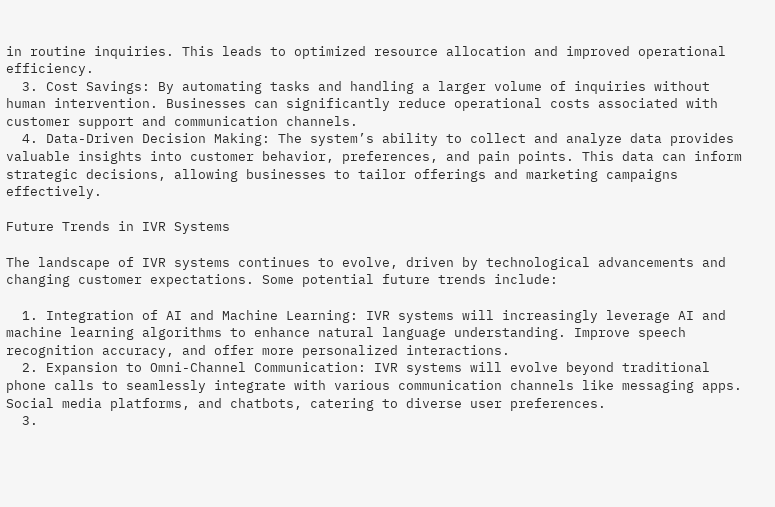in routine inquiries. This leads to optimized resource allocation and improved operational efficiency.
  3. Cost Savings: By automating tasks and handling a larger volume of inquiries without human intervention. Businesses can significantly reduce operational costs associated with customer support and communication channels.
  4. Data-Driven Decision Making: The system’s ability to collect and analyze data provides valuable insights into customer behavior, preferences, and pain points. This data can inform strategic decisions, allowing businesses to tailor offerings and marketing campaigns effectively.

Future Trends in IVR Systems

The landscape of IVR systems continues to evolve, driven by technological advancements and changing customer expectations. Some potential future trends include:

  1. Integration of AI and Machine Learning: IVR systems will increasingly leverage AI and machine learning algorithms to enhance natural language understanding. Improve speech recognition accuracy, and offer more personalized interactions.
  2. Expansion to Omni-Channel Communication: IVR systems will evolve beyond traditional phone calls to seamlessly integrate with various communication channels like messaging apps. Social media platforms, and chatbots, catering to diverse user preferences.
  3.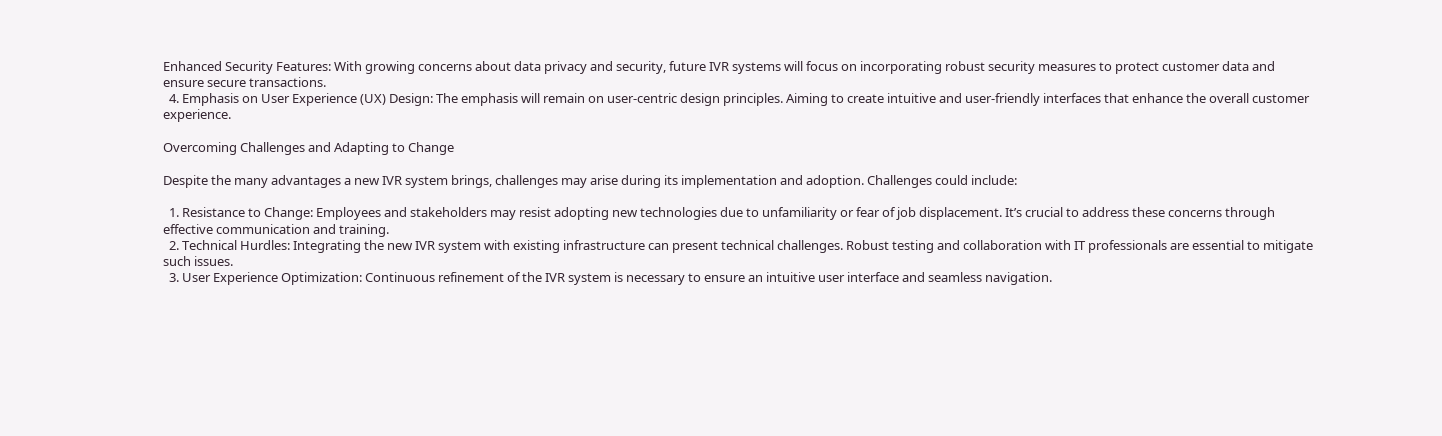Enhanced Security Features: With growing concerns about data privacy and security, future IVR systems will focus on incorporating robust security measures to protect customer data and ensure secure transactions.
  4. Emphasis on User Experience (UX) Design: The emphasis will remain on user-centric design principles. Aiming to create intuitive and user-friendly interfaces that enhance the overall customer experience.

Overcoming Challenges and Adapting to Change

Despite the many advantages a new IVR system brings, challenges may arise during its implementation and adoption. Challenges could include:

  1. Resistance to Change: Employees and stakeholders may resist adopting new technologies due to unfamiliarity or fear of job displacement. It’s crucial to address these concerns through effective communication and training.
  2. Technical Hurdles: Integrating the new IVR system with existing infrastructure can present technical challenges. Robust testing and collaboration with IT professionals are essential to mitigate such issues.
  3. User Experience Optimization: Continuous refinement of the IVR system is necessary to ensure an intuitive user interface and seamless navigation.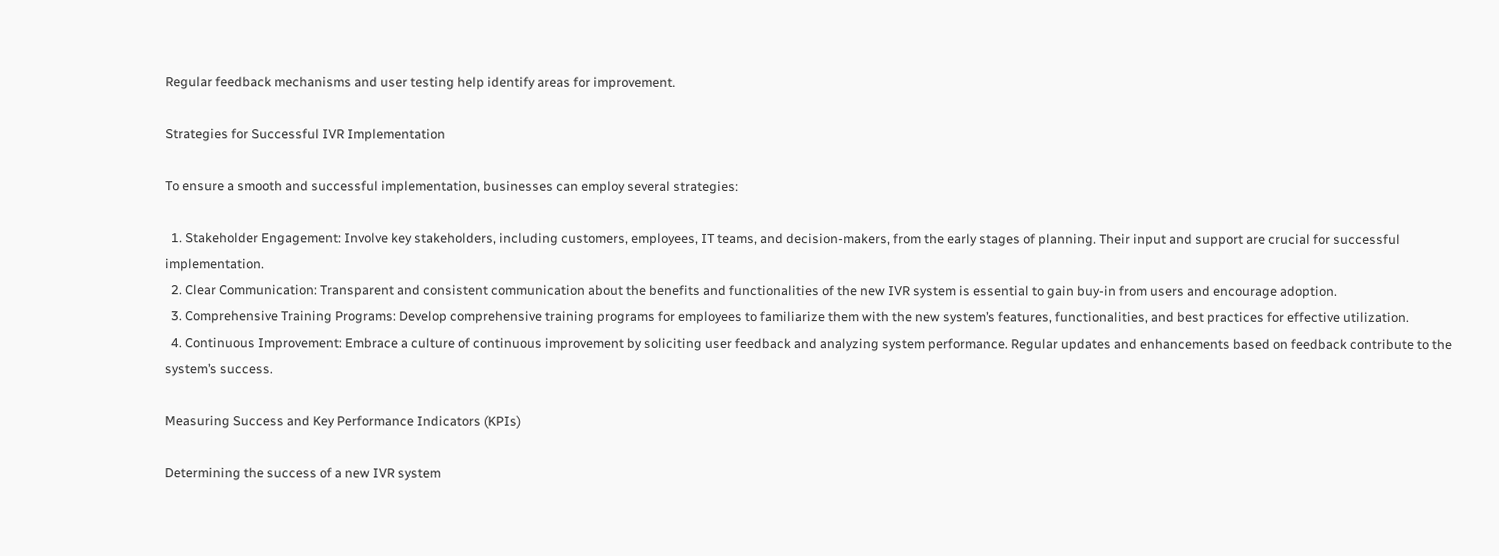Regular feedback mechanisms and user testing help identify areas for improvement.

Strategies for Successful IVR Implementation

To ensure a smooth and successful implementation, businesses can employ several strategies:

  1. Stakeholder Engagement: Involve key stakeholders, including customers, employees, IT teams, and decision-makers, from the early stages of planning. Their input and support are crucial for successful implementation.
  2. Clear Communication: Transparent and consistent communication about the benefits and functionalities of the new IVR system is essential to gain buy-in from users and encourage adoption.
  3. Comprehensive Training Programs: Develop comprehensive training programs for employees to familiarize them with the new system’s features, functionalities, and best practices for effective utilization.
  4. Continuous Improvement: Embrace a culture of continuous improvement by soliciting user feedback and analyzing system performance. Regular updates and enhancements based on feedback contribute to the system’s success.

Measuring Success and Key Performance Indicators (KPIs)

Determining the success of a new IVR system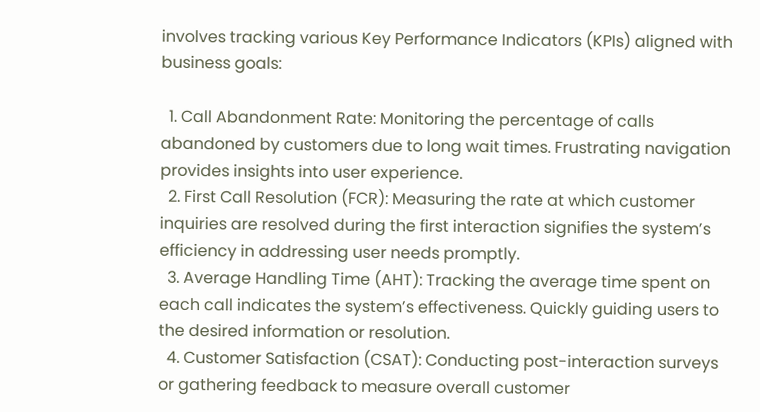involves tracking various Key Performance Indicators (KPIs) aligned with business goals:

  1. Call Abandonment Rate: Monitoring the percentage of calls abandoned by customers due to long wait times. Frustrating navigation provides insights into user experience.
  2. First Call Resolution (FCR): Measuring the rate at which customer inquiries are resolved during the first interaction signifies the system’s efficiency in addressing user needs promptly.
  3. Average Handling Time (AHT): Tracking the average time spent on each call indicates the system’s effectiveness. Quickly guiding users to the desired information or resolution.
  4. Customer Satisfaction (CSAT): Conducting post-interaction surveys or gathering feedback to measure overall customer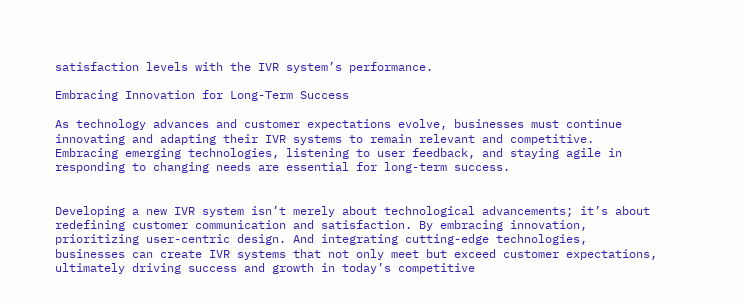satisfaction levels with the IVR system’s performance.

Embracing Innovation for Long-Term Success

As technology advances and customer expectations evolve, businesses must continue innovating and adapting their IVR systems to remain relevant and competitive. Embracing emerging technologies, listening to user feedback, and staying agile in responding to changing needs are essential for long-term success.


Developing a new IVR system isn’t merely about technological advancements; it’s about redefining customer communication and satisfaction. By embracing innovation, prioritizing user-centric design. And integrating cutting-edge technologies, businesses can create IVR systems that not only meet but exceed customer expectations, ultimately driving success and growth in today’s competitive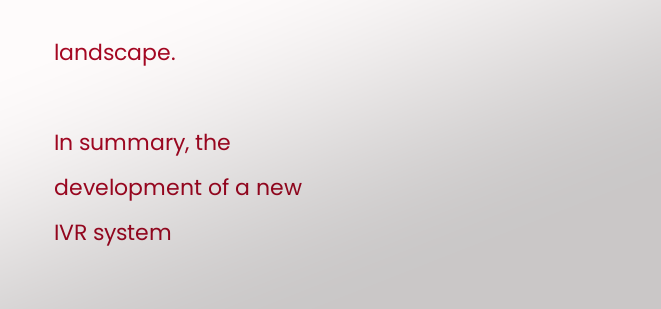landscape.

In summary, the development of a new IVR system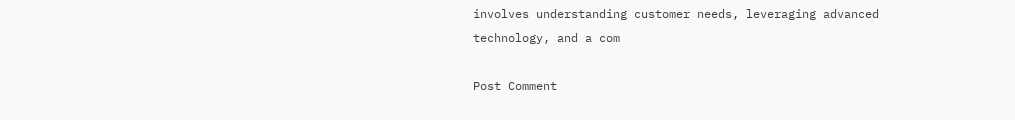involves understanding customer needs, leveraging advanced technology, and a com

Post Comment